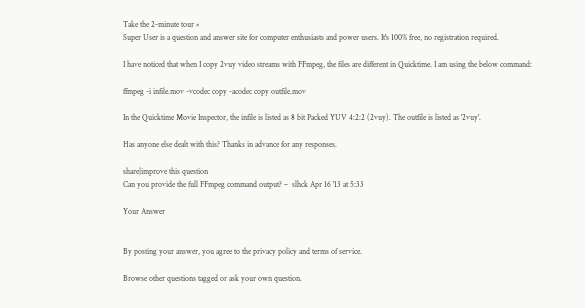Take the 2-minute tour ×
Super User is a question and answer site for computer enthusiasts and power users. It's 100% free, no registration required.

I have noticed that when I copy 2vuy video streams with FFmpeg, the files are different in Quicktime. I am using the below command:

ffmpeg -i infile.mov -vcodec copy -acodec copy outfile.mov

In the Quicktime Movie Inspector, the infile is listed as 8 bit Packed YUV 4:2:2 (2vuy). The outfile is listed as '2vuy'.

Has anyone else dealt with this? Thanks in advance for any responses.

share|improve this question
Can you provide the full FFmpeg command output? –  slhck Apr 16 '13 at 5:33

Your Answer


By posting your answer, you agree to the privacy policy and terms of service.

Browse other questions tagged or ask your own question.